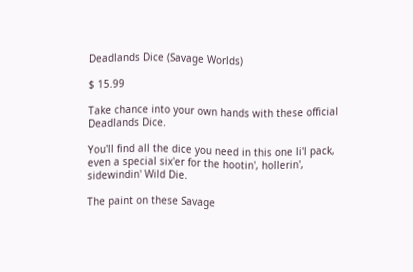Deadlands Dice (Savage Worlds)

$ 15.99

Take chance into your own hands with these official Deadlands Dice.

You'll find all the dice you need in this one li'l pack, even a special six'er for the hootin', hollerin', sidewindin' Wild Die.

The paint on these Savage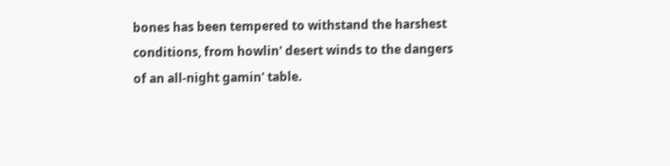bones has been tempered to withstand the harshest conditions, from howlin' desert winds to the dangers of an all-night gamin' table.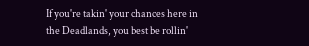If you're takin' your chances here in the Deadlands, you best be rollin'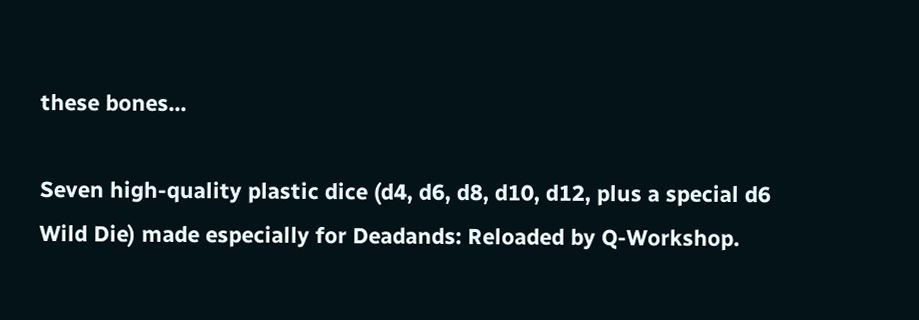these bones...

Seven high-quality plastic dice (d4, d6, d8, d10, d12, plus a special d6 Wild Die) made especially for Deadands: Reloaded by Q-Workshop.